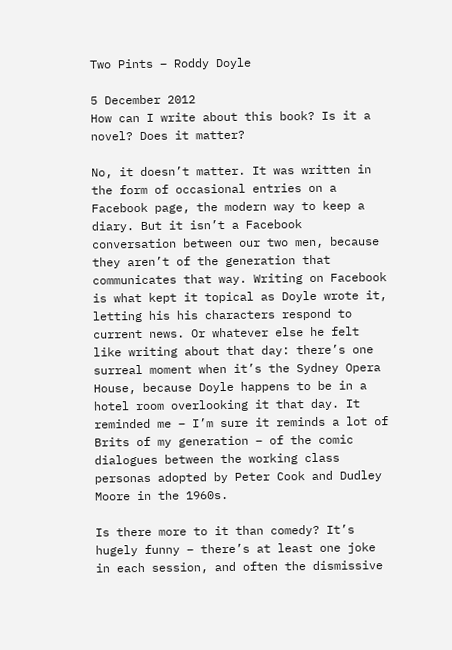Two Pints – Roddy Doyle

5 December 2012
How can I write about this book? Is it a novel? Does it matter?

No, it doesn’t matter. It was written in the form of occasional entries on a Facebook page, the modern way to keep a diary. But it isn’t a Facebook conversation between our two men, because they aren’t of the generation that communicates that way. Writing on Facebook is what kept it topical as Doyle wrote it, letting his his characters respond to current news. Or whatever else he felt like writing about that day: there’s one surreal moment when it’s the Sydney Opera House, because Doyle happens to be in a hotel room overlooking it that day. It reminded me – I’m sure it reminds a lot of Brits of my generation – of the comic dialogues between the working class personas adopted by Peter Cook and Dudley Moore in the 1960s.

Is there more to it than comedy? It’s hugely funny – there’s at least one joke in each session, and often the dismissive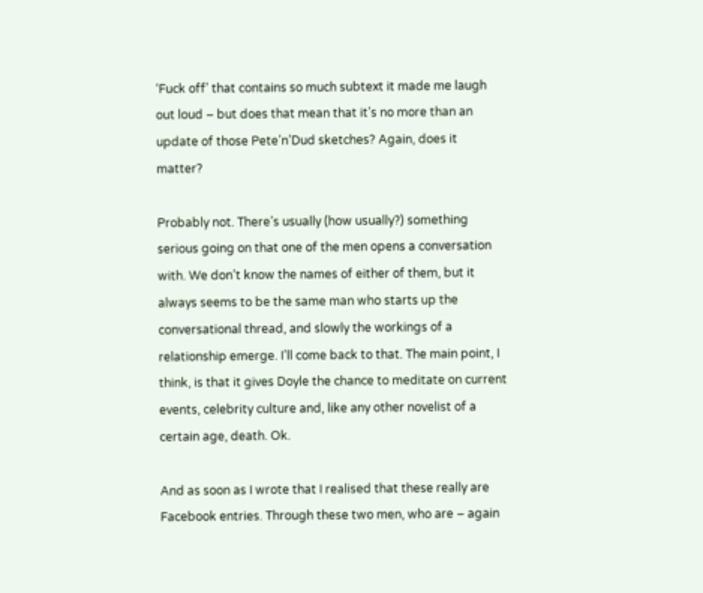‘Fuck off’ that contains so much subtext it made me laugh out loud – but does that mean that it’s no more than an update of those Pete’n’Dud sketches? Again, does it matter?

Probably not. There’s usually (how usually?) something serious going on that one of the men opens a conversation with. We don’t know the names of either of them, but it always seems to be the same man who starts up the conversational thread, and slowly the workings of a relationship emerge. I’ll come back to that. The main point, I think, is that it gives Doyle the chance to meditate on current events, celebrity culture and, like any other novelist of a certain age, death. Ok.

And as soon as I wrote that I realised that these really are Facebook entries. Through these two men, who are – again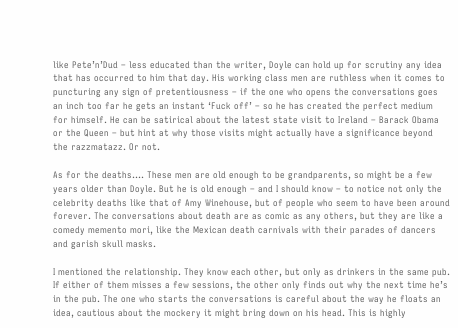like Pete’n’Dud – less educated than the writer, Doyle can hold up for scrutiny any idea that has occurred to him that day. His working class men are ruthless when it comes to puncturing any sign of pretentiousness – if the one who opens the conversations goes an inch too far he gets an instant ‘Fuck off’ – so he has created the perfect medium for himself. He can be satirical about the latest state visit to Ireland – Barack Obama or the Queen – but hint at why those visits might actually have a significance beyond the razzmatazz. Or not.

As for the deaths…. These men are old enough to be grandparents, so might be a few years older than Doyle. But he is old enough – and I should know – to notice not only the celebrity deaths like that of Amy Winehouse, but of people who seem to have been around forever. The conversations about death are as comic as any others, but they are like a comedy memento mori, like the Mexican death carnivals with their parades of dancers and garish skull masks.

I mentioned the relationship. They know each other, but only as drinkers in the same pub. If either of them misses a few sessions, the other only finds out why the next time he’s in the pub. The one who starts the conversations is careful about the way he floats an idea, cautious about the mockery it might bring down on his head. This is highly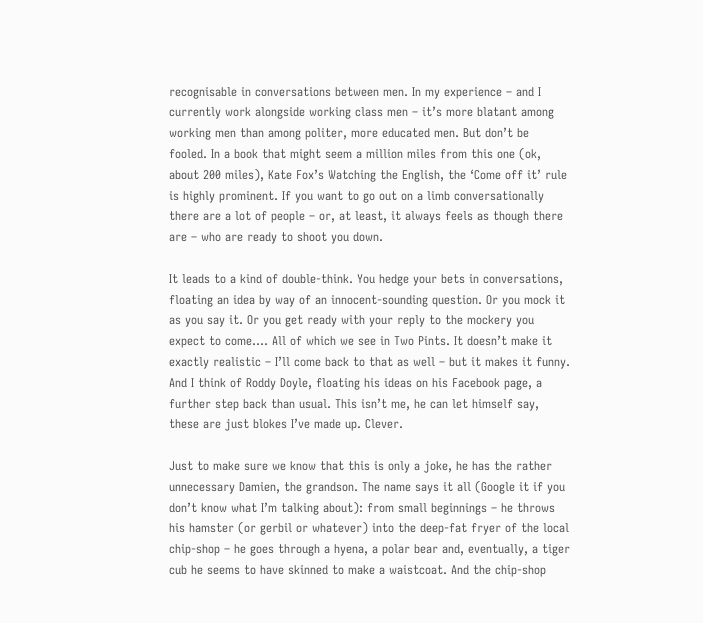recognisable in conversations between men. In my experience – and I currently work alongside working class men – it’s more blatant among working men than among politer, more educated men. But don’t be fooled. In a book that might seem a million miles from this one (ok, about 200 miles), Kate Fox’s Watching the English, the ‘Come off it’ rule is highly prominent. If you want to go out on a limb conversationally there are a lot of people – or, at least, it always feels as though there are – who are ready to shoot you down.

It leads to a kind of double-think. You hedge your bets in conversations, floating an idea by way of an innocent-sounding question. Or you mock it as you say it. Or you get ready with your reply to the mockery you expect to come…. All of which we see in Two Pints. It doesn’t make it exactly realistic – I’ll come back to that as well – but it makes it funny. And I think of Roddy Doyle, floating his ideas on his Facebook page, a further step back than usual. This isn’t me, he can let himself say, these are just blokes I’ve made up. Clever.

Just to make sure we know that this is only a joke, he has the rather unnecessary Damien, the grandson. The name says it all (Google it if you don’t know what I’m talking about): from small beginnings – he throws his hamster (or gerbil or whatever) into the deep-fat fryer of the local chip-shop – he goes through a hyena, a polar bear and, eventually, a tiger cub he seems to have skinned to make a waistcoat. And the chip-shop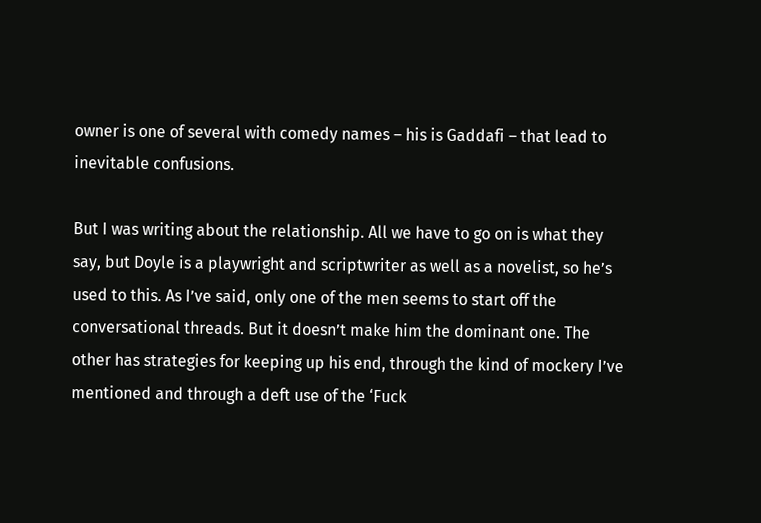owner is one of several with comedy names – his is Gaddafi – that lead to inevitable confusions.

But I was writing about the relationship. All we have to go on is what they say, but Doyle is a playwright and scriptwriter as well as a novelist, so he’s used to this. As I’ve said, only one of the men seems to start off the conversational threads. But it doesn’t make him the dominant one. The other has strategies for keeping up his end, through the kind of mockery I’ve mentioned and through a deft use of the ‘Fuck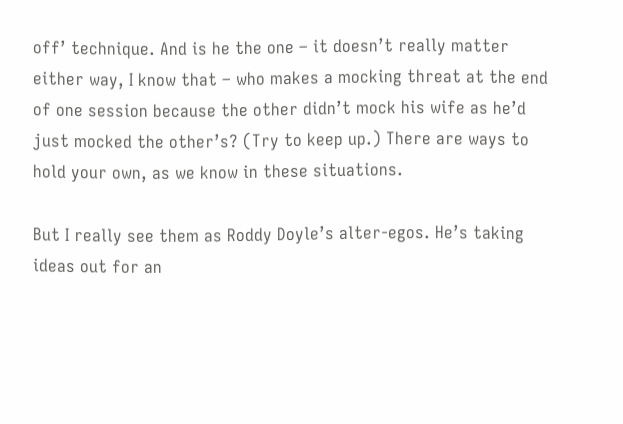off’ technique. And is he the one – it doesn’t really matter either way, I know that – who makes a mocking threat at the end of one session because the other didn’t mock his wife as he’d just mocked the other’s? (Try to keep up.) There are ways to hold your own, as we know in these situations.

But I really see them as Roddy Doyle’s alter-egos. He’s taking ideas out for an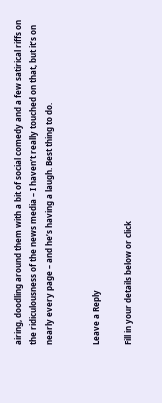airing, doodling around them with a bit of social comedy and a few satirical riffs on the ridiculousness of the news media – I haven’t really touched on that, but it’s on nearly every page – and he’s having a laugh. Best thing to do.


Leave a Reply

Fill in your details below or click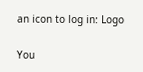an icon to log in: Logo

You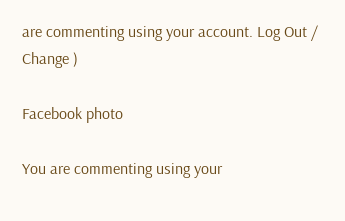are commenting using your account. Log Out /  Change )

Facebook photo

You are commenting using your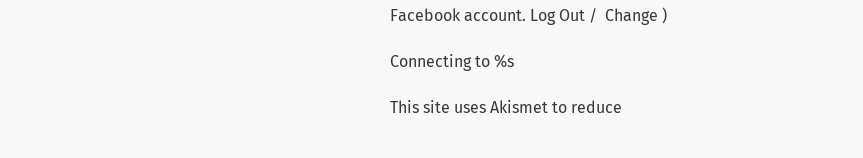Facebook account. Log Out /  Change )

Connecting to %s

This site uses Akismet to reduce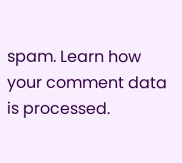spam. Learn how your comment data is processed.